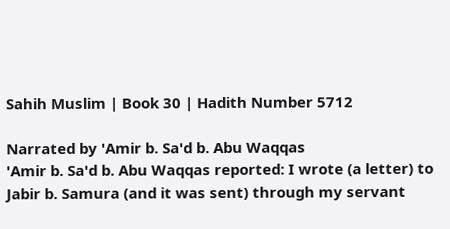Sahih Muslim | Book 30 | Hadith Number 5712

Narrated by 'Amir b. Sa'd b. Abu Waqqas
'Amir b. Sa'd b. Abu Waqqas reported: I wrote (a letter) to Jabir b. Samura (and it was sent) through my servant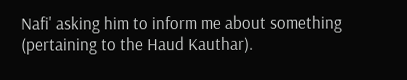Nafi' asking him to inform me about something (pertaining to the Haud Kauthar).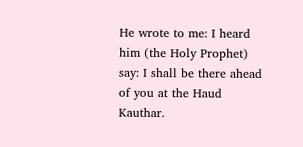He wrote to me: I heard him (the Holy Prophet) say: I shall be there ahead of you at the Haud Kauthar.